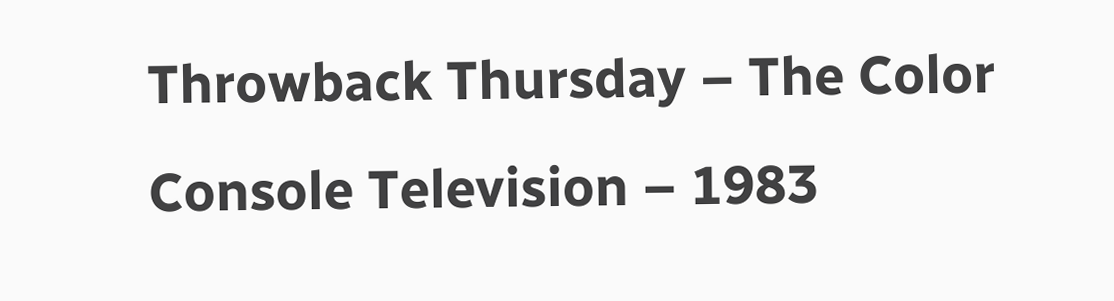Throwback Thursday – The Color Console Television – 1983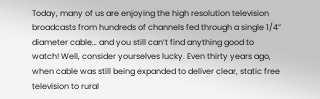Today, many of us are enjoying the high resolution television broadcasts from hundreds of channels fed through a single 1/4” diameter cable… and you still can’t find anything good to watch! Well, consider yourselves lucky. Even thirty years ago, when cable was still being expanded to deliver clear, static free television to rural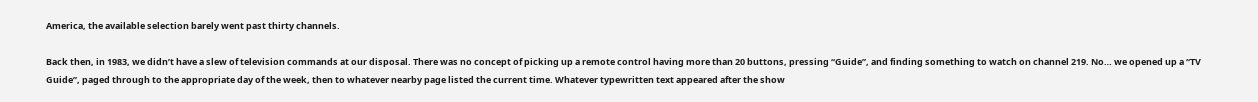America, the available selection barely went past thirty channels.

Back then, in 1983, we didn’t have a slew of television commands at our disposal. There was no concept of picking up a remote control having more than 20 buttons, pressing “Guide”, and finding something to watch on channel 219. No… we opened up a “TV Guide”, paged through to the appropriate day of the week, then to whatever nearby page listed the current time. Whatever typewritten text appeared after the show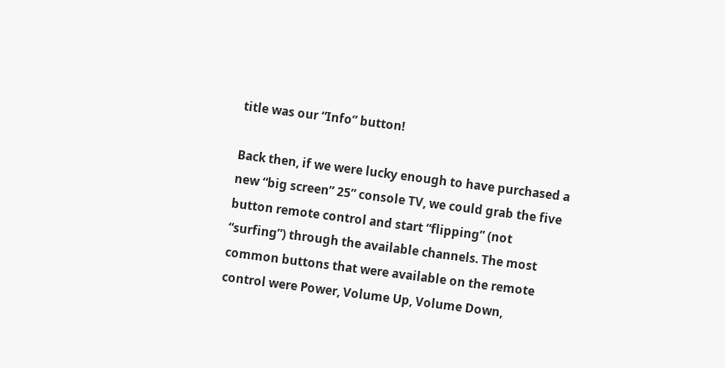title was our “Info” button!

Back then, if we were lucky enough to have purchased a new “big screen” 25” console TV, we could grab the five button remote control and start “flipping” (not “surfing”) through the available channels. The most common buttons that were available on the remote control were Power, Volume Up, Volume Down,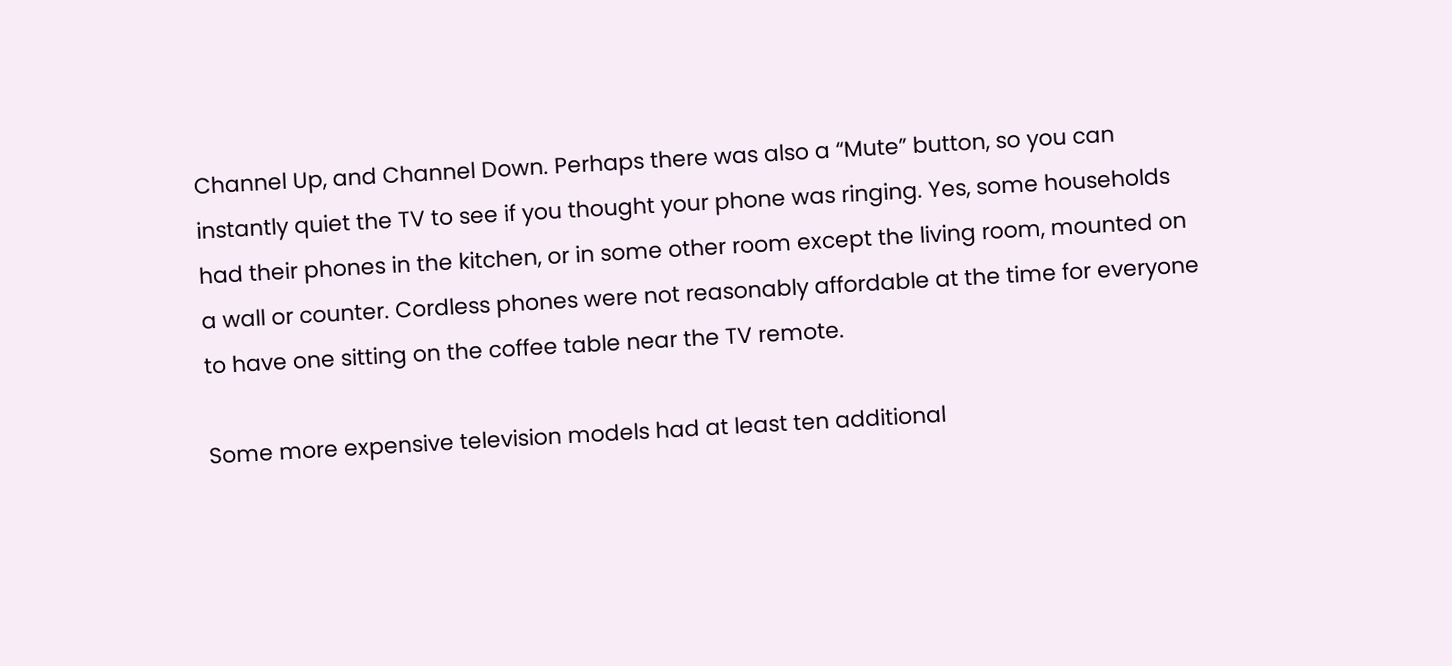Channel Up, and Channel Down. Perhaps there was also a “Mute” button, so you can instantly quiet the TV to see if you thought your phone was ringing. Yes, some households had their phones in the kitchen, or in some other room except the living room, mounted on a wall or counter. Cordless phones were not reasonably affordable at the time for everyone to have one sitting on the coffee table near the TV remote.

Some more expensive television models had at least ten additional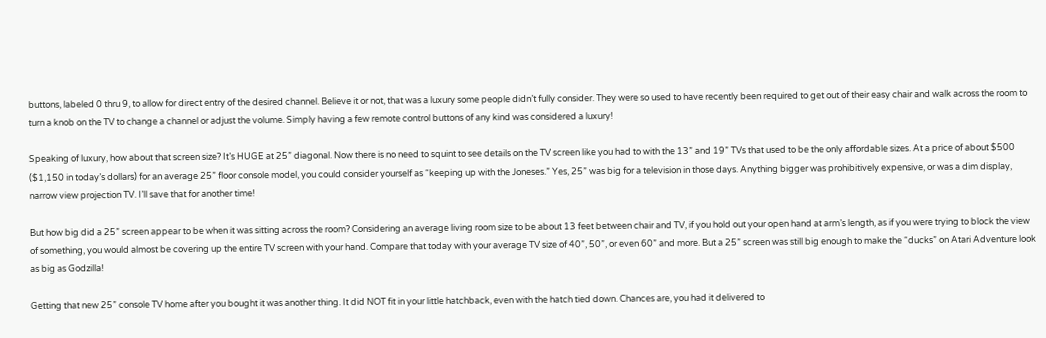buttons, labeled 0 thru 9, to allow for direct entry of the desired channel. Believe it or not, that was a luxury some people didn’t fully consider. They were so used to have recently been required to get out of their easy chair and walk across the room to turn a knob on the TV to change a channel or adjust the volume. Simply having a few remote control buttons of any kind was considered a luxury!

Speaking of luxury, how about that screen size? It’s HUGE at 25” diagonal. Now there is no need to squint to see details on the TV screen like you had to with the 13” and 19” TVs that used to be the only affordable sizes. At a price of about $500 ($1,150 in today’s dollars) for an average 25” floor console model, you could consider yourself as “keeping up with the Joneses.” Yes, 25” was big for a television in those days. Anything bigger was prohibitively expensive, or was a dim display, narrow view projection TV. I’ll save that for another time!

But how big did a 25” screen appear to be when it was sitting across the room? Considering an average living room size to be about 13 feet between chair and TV, if you hold out your open hand at arm’s length, as if you were trying to block the view of something, you would almost be covering up the entire TV screen with your hand. Compare that today with your average TV size of 40”, 50”, or even 60” and more. But a 25” screen was still big enough to make the “ducks” on Atari Adventure look as big as Godzilla!

Getting that new 25” console TV home after you bought it was another thing. It did NOT fit in your little hatchback, even with the hatch tied down. Chances are, you had it delivered to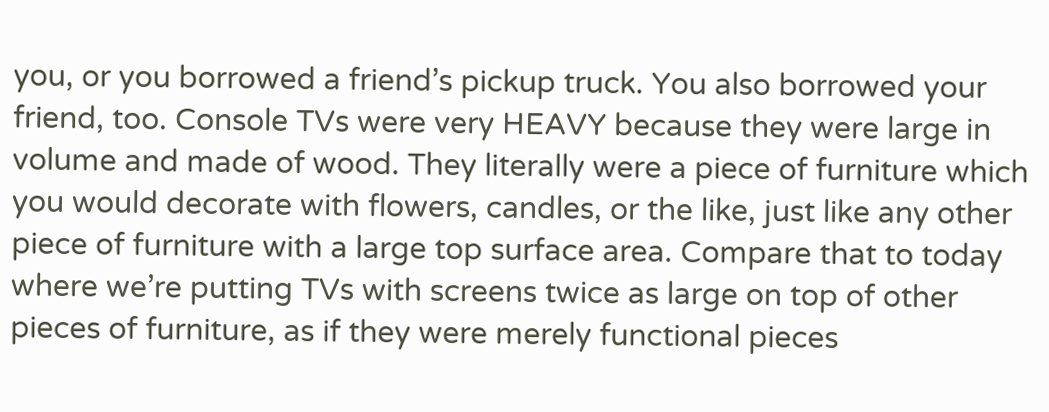you, or you borrowed a friend’s pickup truck. You also borrowed your friend, too. Console TVs were very HEAVY because they were large in volume and made of wood. They literally were a piece of furniture which you would decorate with flowers, candles, or the like, just like any other piece of furniture with a large top surface area. Compare that to today where we’re putting TVs with screens twice as large on top of other pieces of furniture, as if they were merely functional pieces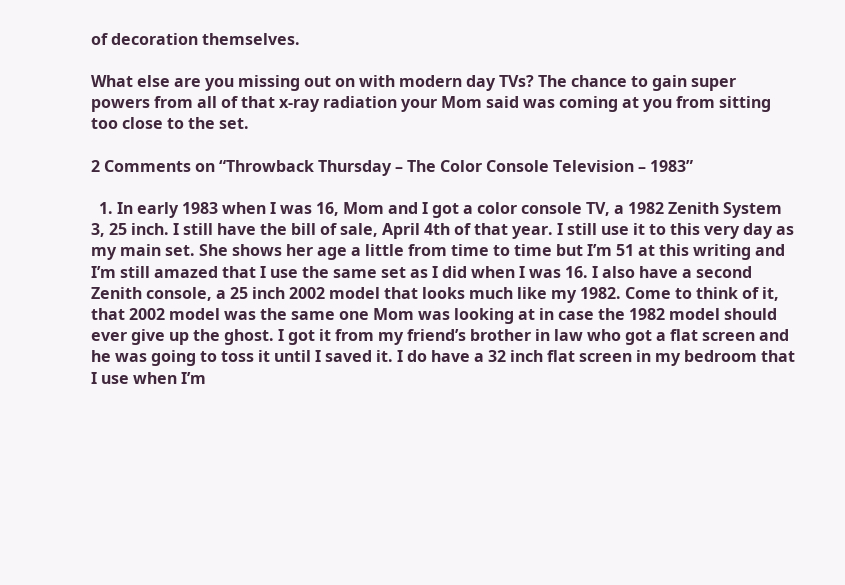of decoration themselves.

What else are you missing out on with modern day TVs? The chance to gain super powers from all of that x-ray radiation your Mom said was coming at you from sitting too close to the set.

2 Comments on “Throwback Thursday – The Color Console Television – 1983”

  1. In early 1983 when I was 16, Mom and I got a color console TV, a 1982 Zenith System 3, 25 inch. I still have the bill of sale, April 4th of that year. I still use it to this very day as my main set. She shows her age a little from time to time but I’m 51 at this writing and I’m still amazed that I use the same set as I did when I was 16. I also have a second Zenith console, a 25 inch 2002 model that looks much like my 1982. Come to think of it, that 2002 model was the same one Mom was looking at in case the 1982 model should ever give up the ghost. I got it from my friend’s brother in law who got a flat screen and he was going to toss it until I saved it. I do have a 32 inch flat screen in my bedroom that I use when I’m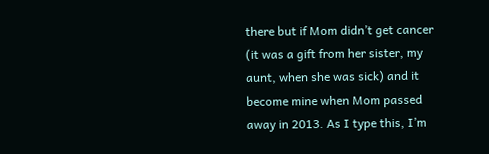there but if Mom didn’t get cancer (it was a gift from her sister, my aunt, when she was sick) and it become mine when Mom passed away in 2013. As I type this, I’m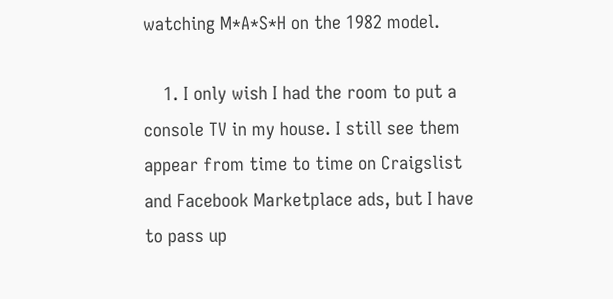watching M*A*S*H on the 1982 model.

    1. I only wish I had the room to put a console TV in my house. I still see them appear from time to time on Craigslist and Facebook Marketplace ads, but I have to pass up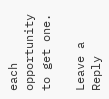each opportunity to get one.

Leave a Reply